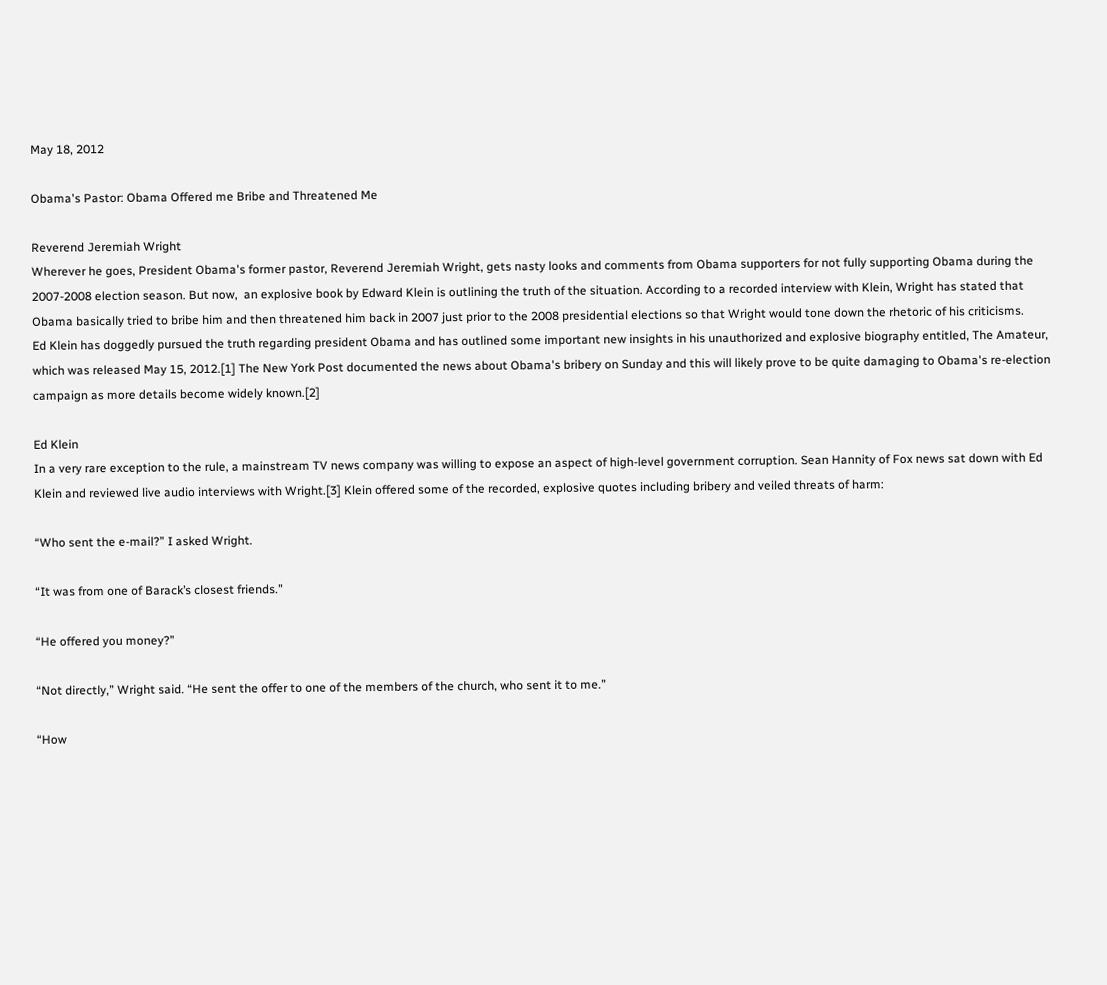May 18, 2012

Obama's Pastor: Obama Offered me Bribe and Threatened Me

Reverend Jeremiah Wright
Wherever he goes, President Obama's former pastor, Reverend Jeremiah Wright, gets nasty looks and comments from Obama supporters for not fully supporting Obama during the 2007-2008 election season. But now,  an explosive book by Edward Klein is outlining the truth of the situation. According to a recorded interview with Klein, Wright has stated that Obama basically tried to bribe him and then threatened him back in 2007 just prior to the 2008 presidential elections so that Wright would tone down the rhetoric of his criticisms.
Ed Klein has doggedly pursued the truth regarding president Obama and has outlined some important new insights in his unauthorized and explosive biography entitled, The Amateur, which was released May 15, 2012.[1] The New York Post documented the news about Obama's bribery on Sunday and this will likely prove to be quite damaging to Obama's re-election campaign as more details become widely known.[2]

Ed Klein
In a very rare exception to the rule, a mainstream TV news company was willing to expose an aspect of high-level government corruption. Sean Hannity of Fox news sat down with Ed Klein and reviewed live audio interviews with Wright.[3] Klein offered some of the recorded, explosive quotes including bribery and veiled threats of harm:

“Who sent the e-mail?” I asked Wright.

“It was from one of Barack’s closest friends.”

“He offered you money?”

“Not directly,” Wright said. “He sent the offer to one of the members of the church, who sent it to me.”

“How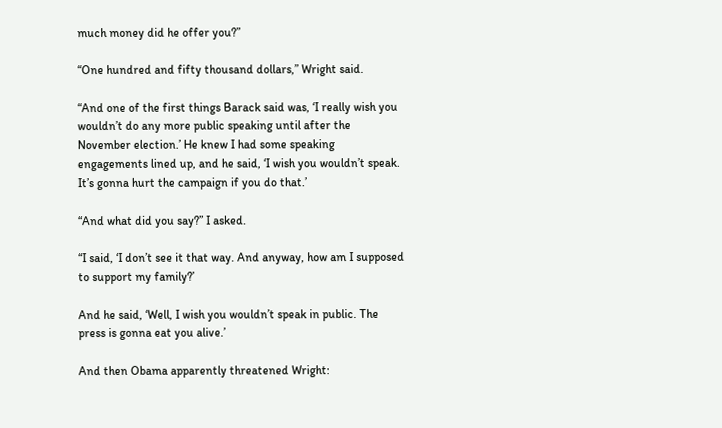much money did he offer you?”

“One hundred and fifty thousand dollars,” Wright said.

“And one of the first things Barack said was, ‘I really wish you wouldn’t do any more public speaking until after the November election.’ He knew I had some speaking engagements lined up, and he said, ‘I wish you wouldn’t speak. It’s gonna hurt the campaign if you do that.’

“And what did you say?” I asked.

“I said, ‘I don’t see it that way. And anyway, how am I supposed to support my family?’

And he said, ‘Well, I wish you wouldn’t speak in public. The press is gonna eat you alive.’

And then Obama apparently threatened Wright: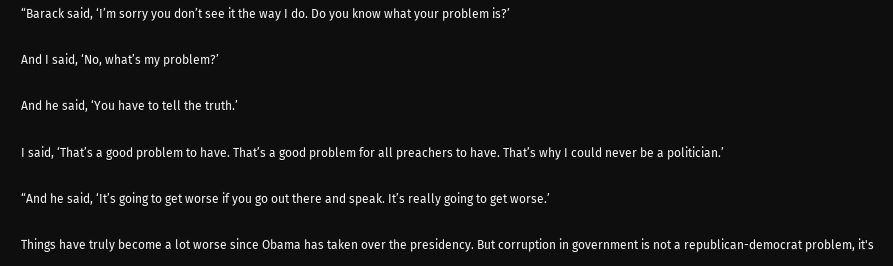“Barack said, ‘I’m sorry you don’t see it the way I do. Do you know what your problem is?’

And I said, ‘No, what’s my problem?’

And he said, ‘You have to tell the truth.’

I said, ‘That’s a good problem to have. That’s a good problem for all preachers to have. That’s why I could never be a politician.’

“And he said, ‘It’s going to get worse if you go out there and speak. It’s really going to get worse.’

Things have truly become a lot worse since Obama has taken over the presidency. But corruption in government is not a republican-democrat problem, it's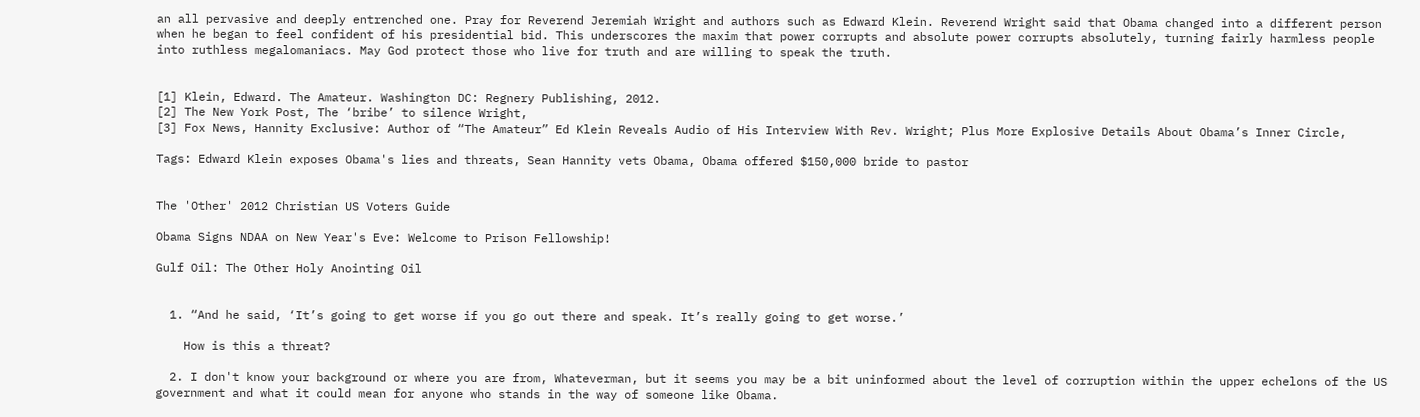an all pervasive and deeply entrenched one. Pray for Reverend Jeremiah Wright and authors such as Edward Klein. Reverend Wright said that Obama changed into a different person when he began to feel confident of his presidential bid. This underscores the maxim that power corrupts and absolute power corrupts absolutely, turning fairly harmless people into ruthless megalomaniacs. May God protect those who live for truth and are willing to speak the truth.


[1] Klein, Edward. The Amateur. Washington DC: Regnery Publishing, 2012.
[2] The New York Post, The ‘bribe’ to silence Wright,
[3] Fox News, Hannity Exclusive: Author of “The Amateur” Ed Klein Reveals Audio of His Interview With Rev. Wright; Plus More Explosive Details About Obama’s Inner Circle,

Tags: Edward Klein exposes Obama's lies and threats, Sean Hannity vets Obama, Obama offered $150,000 bride to pastor


The 'Other' 2012 Christian US Voters Guide

Obama Signs NDAA on New Year's Eve: Welcome to Prison Fellowship!

Gulf Oil: The Other Holy Anointing Oil


  1. “And he said, ‘It’s going to get worse if you go out there and speak. It’s really going to get worse.’

    How is this a threat?

  2. I don't know your background or where you are from, Whateverman, but it seems you may be a bit uninformed about the level of corruption within the upper echelons of the US government and what it could mean for anyone who stands in the way of someone like Obama.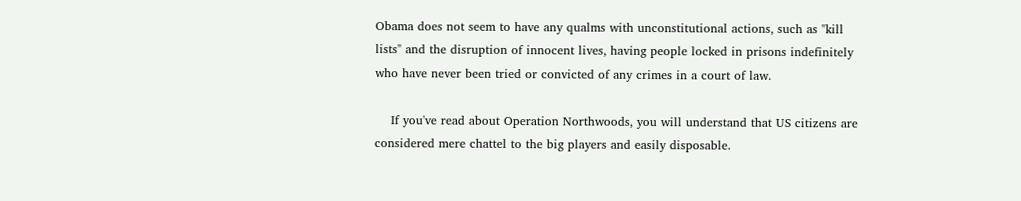Obama does not seem to have any qualms with unconstitutional actions, such as "kill lists" and the disruption of innocent lives, having people locked in prisons indefinitely who have never been tried or convicted of any crimes in a court of law.

    If you've read about Operation Northwoods, you will understand that US citizens are considered mere chattel to the big players and easily disposable.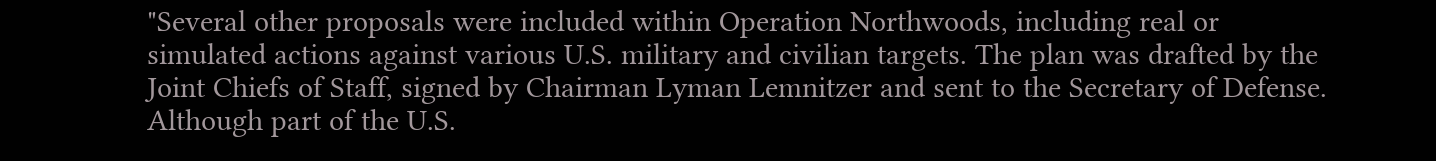"Several other proposals were included within Operation Northwoods, including real or simulated actions against various U.S. military and civilian targets. The plan was drafted by the Joint Chiefs of Staff, signed by Chairman Lyman Lemnitzer and sent to the Secretary of Defense. Although part of the U.S.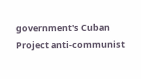government's Cuban Project anti-communist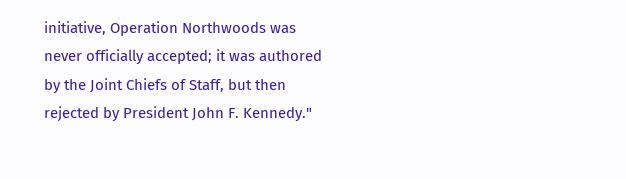initiative, Operation Northwoods was never officially accepted; it was authored by the Joint Chiefs of Staff, but then rejected by President John F. Kennedy."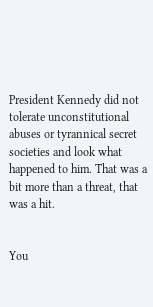President Kennedy did not tolerate unconstitutional abuses or tyrannical secret societies and look what happened to him. That was a bit more than a threat, that was a hit.


You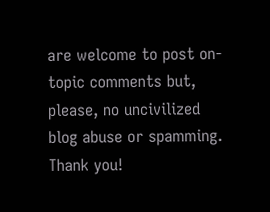are welcome to post on-topic comments but, please, no uncivilized blog abuse or spamming. Thank you!